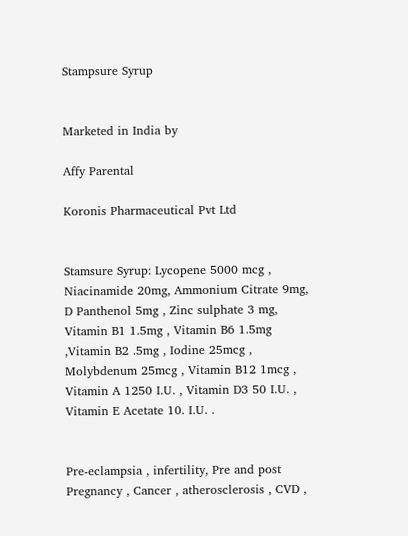Stampsure Syrup


Marketed in India by

Affy Parental

Koronis Pharmaceutical Pvt Ltd


Stamsure Syrup: Lycopene 5000 mcg , Niacinamide 20mg, Ammonium Citrate 9mg, D Panthenol 5mg , Zinc sulphate 3 mg, Vitamin B1 1.5mg , Vitamin B6 1.5mg ,Vitamin B2 .5mg , Iodine 25mcg , Molybdenum 25mcg , Vitamin B12 1mcg , Vitamin A 1250 I.U. , Vitamin D3 50 I.U. , Vitamin E Acetate 10. I.U. .


Pre-eclampsia , infertility, Pre and post Pregnancy , Cancer , atherosclerosis , CVD ,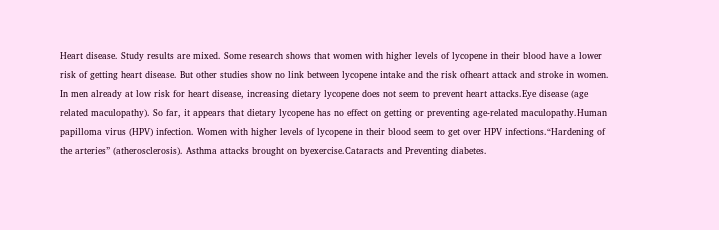Heart disease. Study results are mixed. Some research shows that women with higher levels of lycopene in their blood have a lower risk of getting heart disease. But other studies show no link between lycopene intake and the risk ofheart attack and stroke in women. In men already at low risk for heart disease, increasing dietary lycopene does not seem to prevent heart attacks.Eye disease (age related maculopathy). So far, it appears that dietary lycopene has no effect on getting or preventing age-related maculopathy.Human papilloma virus (HPV) infection. Women with higher levels of lycopene in their blood seem to get over HPV infections.“Hardening of the arteries” (atherosclerosis). Asthma attacks brought on byexercise.Cataracts and Preventing diabetes.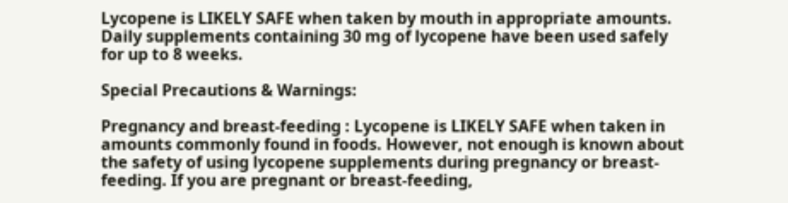Lycopene is LIKELY SAFE when taken by mouth in appropriate amounts. Daily supplements containing 30 mg of lycopene have been used safely for up to 8 weeks.

Special Precautions & Warnings:

Pregnancy and breast-feeding : Lycopene is LIKELY SAFE when taken in amounts commonly found in foods. However, not enough is known about the safety of using lycopene supplements during pregnancy or breast-feeding. If you are pregnant or breast-feeding,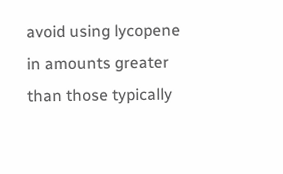avoid using lycopene in amounts greater than those typically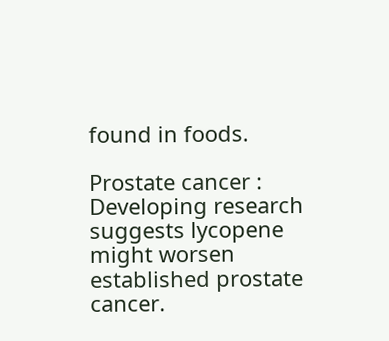found in foods.

Prostate cancer : Developing research suggests lycopene might worsen established prostate cancer.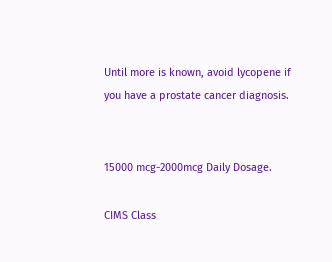Until more is known, avoid lycopene if you have a prostate cancer diagnosis.


15000 mcg-2000mcg Daily Dosage.

CIMS Class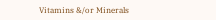Vitamins &/or Minerals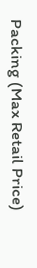Packing (Max Retail Price)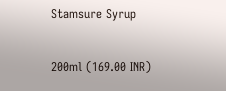Stamsure Syrup

200ml (169.00 INR)